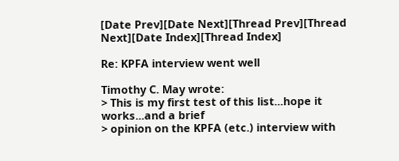[Date Prev][Date Next][Thread Prev][Thread Next][Date Index][Thread Index]

Re: KPFA interview went well

Timothy C. May wrote:
> This is my first test of this list...hope it works...and a brief
> opinion on the KPFA (etc.) interview with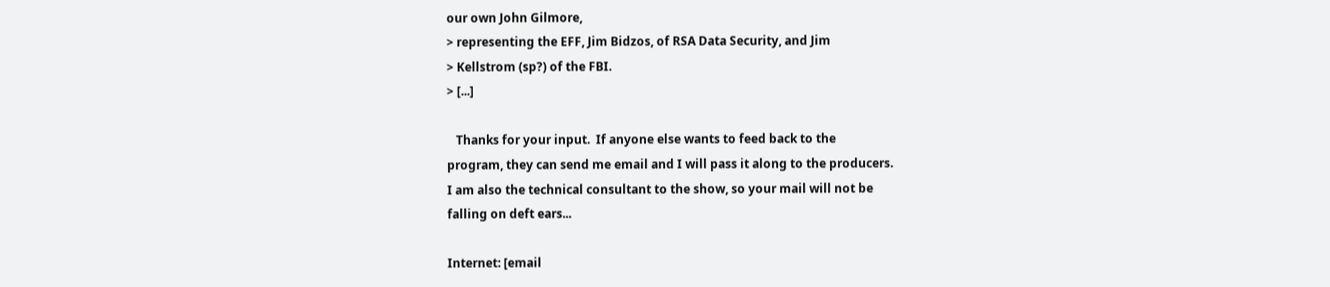our own John Gilmore,
> representing the EFF, Jim Bidzos, of RSA Data Security, and Jim
> Kellstrom (sp?) of the FBI.
> [...]

   Thanks for your input.  If anyone else wants to feed back to the
program, they can send me email and I will pass it along to the producers.
I am also the technical consultant to the show, so your mail will not be
falling on deft ears...

Internet: [email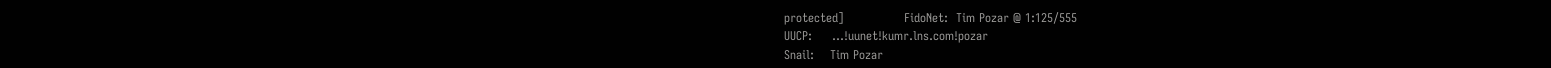protected]               FidoNet:  Tim Pozar @ 1:125/555
UUCP:     ...!uunet!kumr.lns.com!pozar
Snail:    Tim Pozar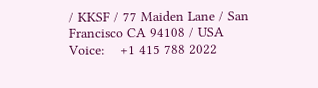/ KKSF / 77 Maiden Lane / San Francisco CA 94108 / USA
Voice:    +1 415 788 2022